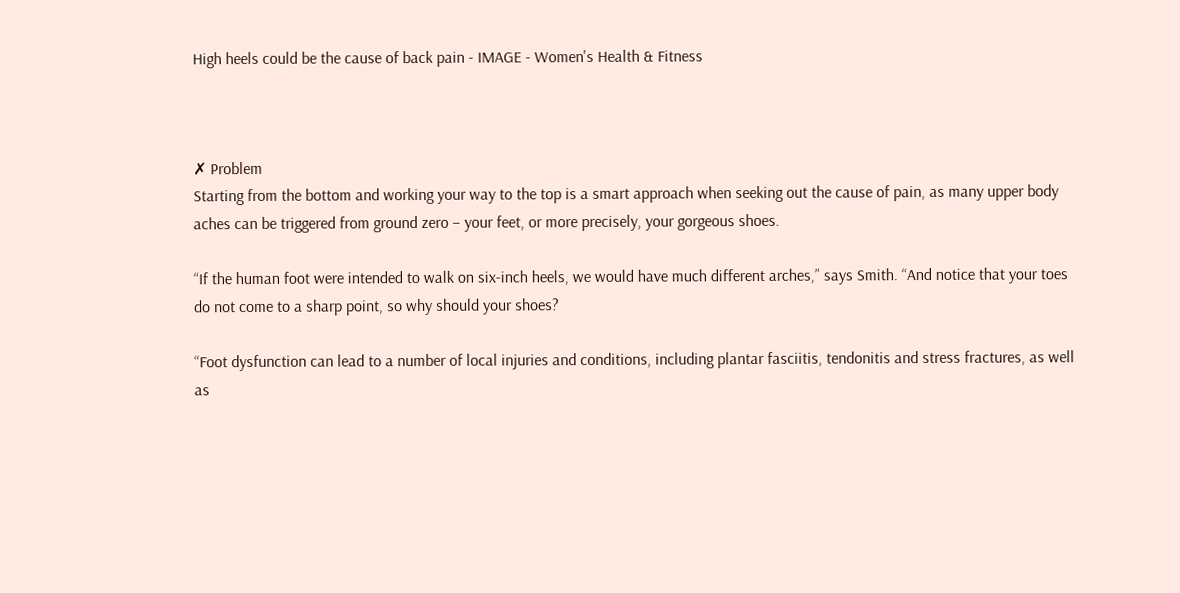High heels could be the cause of back pain - IMAGE - Women's Health & Fitness



✗ Problem
Starting from the bottom and working your way to the top is a smart approach when seeking out the cause of pain, as many upper body aches can be triggered from ground zero – your feet, or more precisely, your gorgeous shoes.

“If the human foot were intended to walk on six-inch heels, we would have much different arches,” says Smith. “And notice that your toes do not come to a sharp point, so why should your shoes?

“Foot dysfunction can lead to a number of local injuries and conditions, including plantar fasciitis, tendonitis and stress fractures, as well as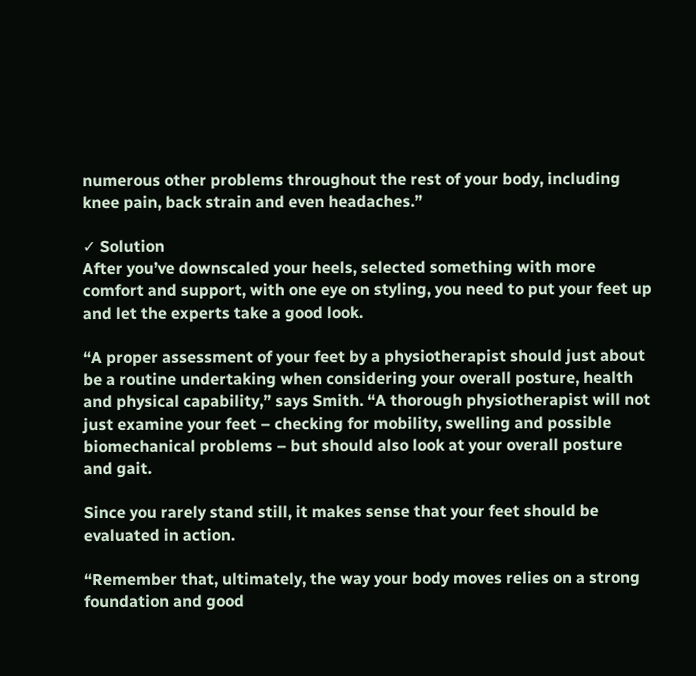numerous other problems throughout the rest of your body, including knee pain, back strain and even headaches.”

✓ Solution
After you’ve downscaled your heels, selected something with more comfort and support, with one eye on styling, you need to put your feet up and let the experts take a good look.

“A proper assessment of your feet by a physiotherapist should just about be a routine undertaking when considering your overall posture, health and physical capability,” says Smith. “A thorough physiotherapist will not just examine your feet – checking for mobility, swelling and possible biomechanical problems – but should also look at your overall posture and gait.

Since you rarely stand still, it makes sense that your feet should be evaluated in action.

“Remember that, ultimately, the way your body moves relies on a strong foundation and good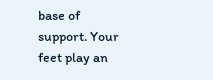base of support. Your feet play an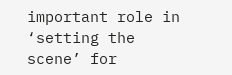important role in ‘setting the scene’ for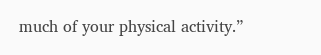much of your physical activity.”